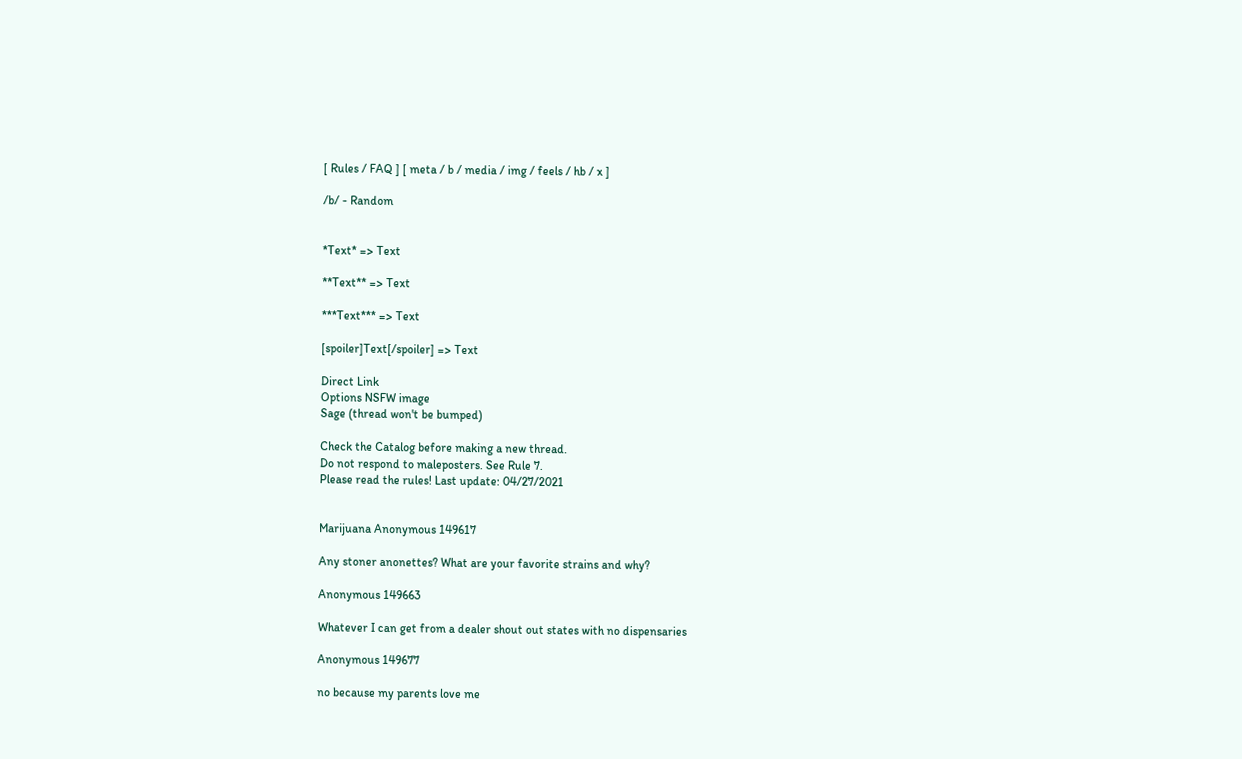[ Rules / FAQ ] [ meta / b / media / img / feels / hb / x ]

/b/ - Random


*Text* => Text

**Text** => Text

***Text*** => Text

[spoiler]Text[/spoiler] => Text

Direct Link
Options NSFW image
Sage (thread won't be bumped)

Check the Catalog before making a new thread.
Do not respond to maleposters. See Rule 7.
Please read the rules! Last update: 04/27/2021


Marijuana Anonymous 149617

Any stoner anonettes? What are your favorite strains and why?

Anonymous 149663

Whatever I can get from a dealer shout out states with no dispensaries

Anonymous 149677

no because my parents love me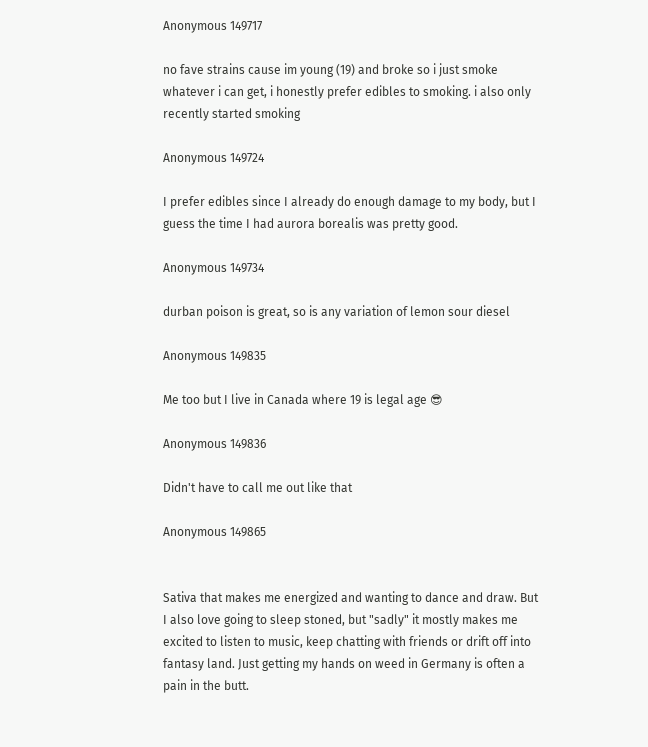Anonymous 149717

no fave strains cause im young (19) and broke so i just smoke whatever i can get, i honestly prefer edibles to smoking. i also only recently started smoking

Anonymous 149724

I prefer edibles since I already do enough damage to my body, but I guess the time I had aurora borealis was pretty good.

Anonymous 149734

durban poison is great, so is any variation of lemon sour diesel

Anonymous 149835

Me too but I live in Canada where 19 is legal age 😎

Anonymous 149836

Didn't have to call me out like that

Anonymous 149865


Sativa that makes me energized and wanting to dance and draw. But I also love going to sleep stoned, but "sadly" it mostly makes me excited to listen to music, keep chatting with friends or drift off into fantasy land. Just getting my hands on weed in Germany is often a pain in the butt.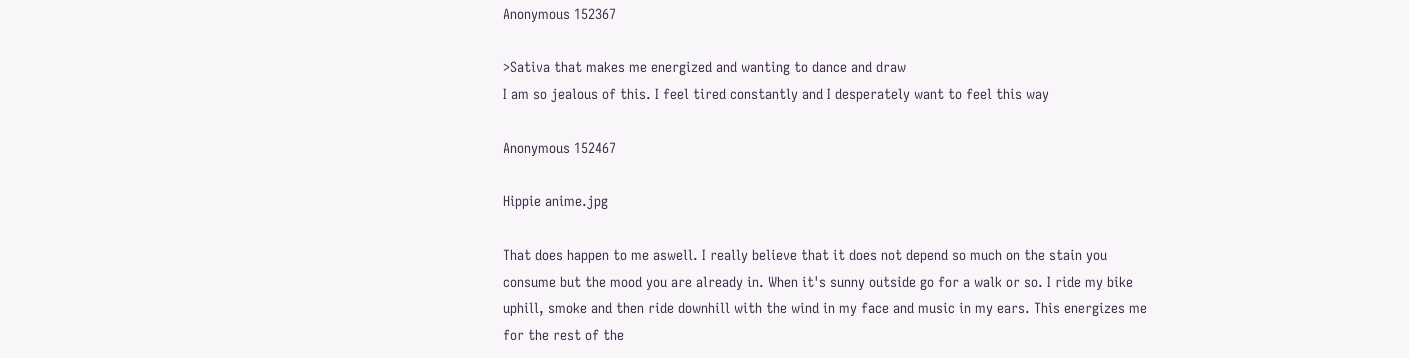Anonymous 152367

>Sativa that makes me energized and wanting to dance and draw
I am so jealous of this. I feel tired constantly and I desperately want to feel this way

Anonymous 152467

Hippie anime.jpg

That does happen to me aswell. I really believe that it does not depend so much on the stain you consume but the mood you are already in. When it's sunny outside go for a walk or so. I ride my bike uphill, smoke and then ride downhill with the wind in my face and music in my ears. This energizes me for the rest of the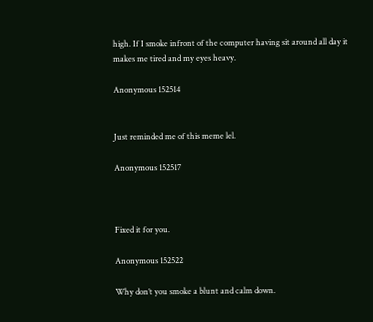high. If I smoke infront of the computer having sit around all day it makes me tired and my eyes heavy.

Anonymous 152514


Just reminded me of this meme lel.

Anonymous 152517



Fixed it for you.

Anonymous 152522

Why don’t you smoke a blunt and calm down.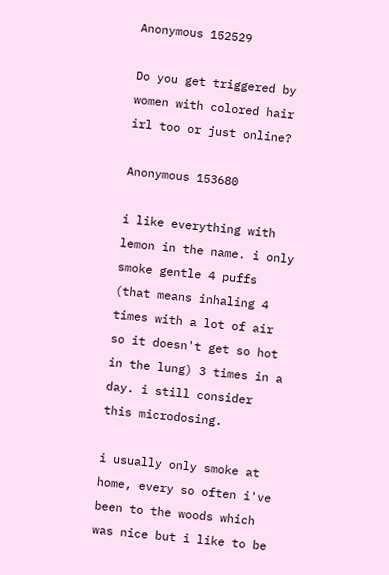Anonymous 152529

Do you get triggered by women with colored hair irl too or just online?

Anonymous 153680

i like everything with lemon in the name. i only smoke gentle 4 puffs (that means inhaling 4 times with a lot of air so it doesn't get so hot in the lung) 3 times in a day. i still consider this microdosing.

i usually only smoke at home, every so often i've been to the woods which was nice but i like to be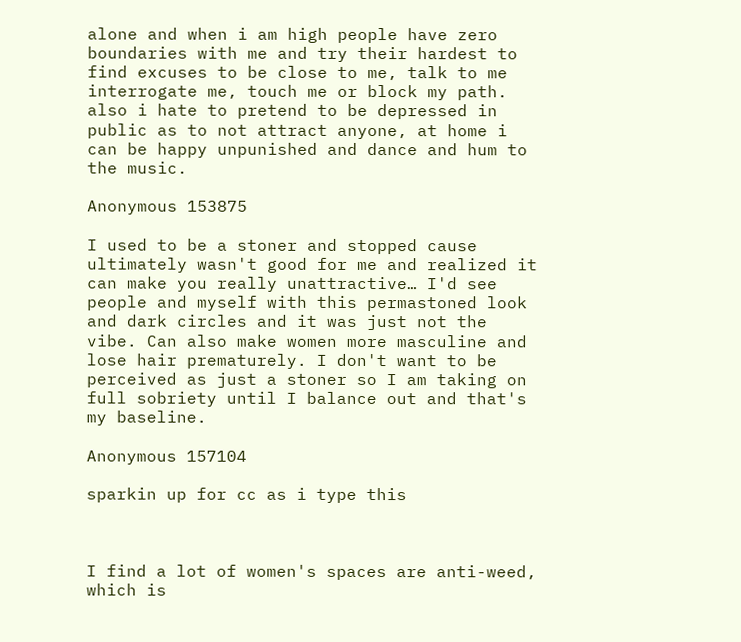alone and when i am high people have zero boundaries with me and try their hardest to find excuses to be close to me, talk to me interrogate me, touch me or block my path. also i hate to pretend to be depressed in public as to not attract anyone, at home i can be happy unpunished and dance and hum to the music.

Anonymous 153875

I used to be a stoner and stopped cause ultimately wasn't good for me and realized it can make you really unattractive… I'd see people and myself with this permastoned look and dark circles and it was just not the vibe. Can also make women more masculine and lose hair prematurely. I don't want to be perceived as just a stoner so I am taking on full sobriety until I balance out and that's my baseline.

Anonymous 157104

sparkin up for cc as i type this



I find a lot of women's spaces are anti-weed, which is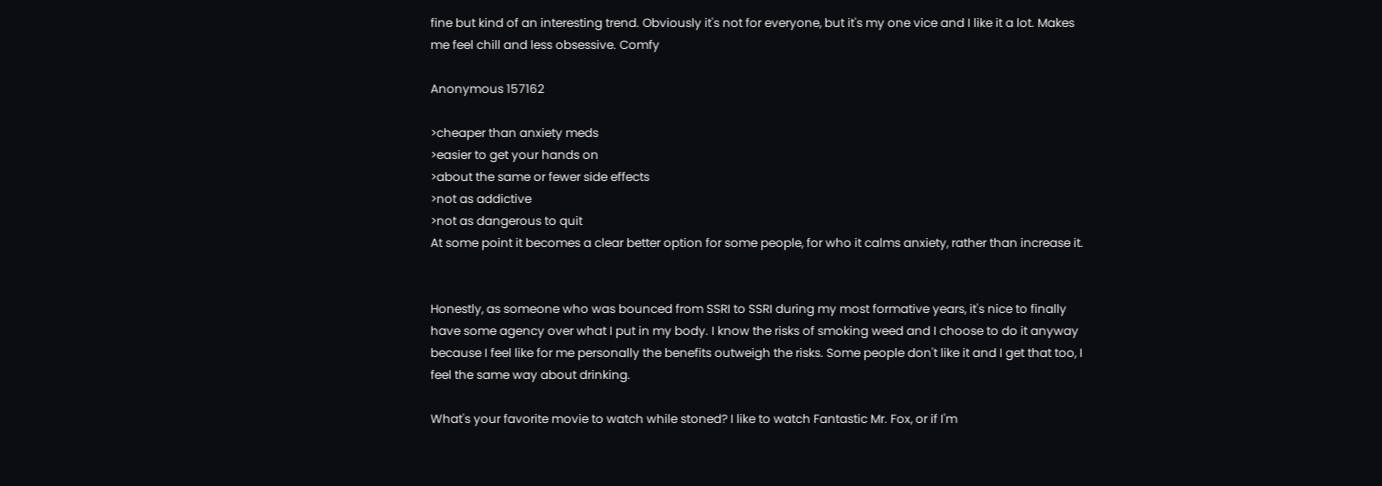fine but kind of an interesting trend. Obviously it's not for everyone, but it's my one vice and I like it a lot. Makes me feel chill and less obsessive. Comfy

Anonymous 157162

>cheaper than anxiety meds
>easier to get your hands on
>about the same or fewer side effects
>not as addictive
>not as dangerous to quit
At some point it becomes a clear better option for some people, for who it calms anxiety, rather than increase it.


Honestly, as someone who was bounced from SSRI to SSRI during my most formative years, it's nice to finally have some agency over what I put in my body. I know the risks of smoking weed and I choose to do it anyway because I feel like for me personally the benefits outweigh the risks. Some people don't like it and I get that too, I feel the same way about drinking.

What's your favorite movie to watch while stoned? I like to watch Fantastic Mr. Fox, or if I'm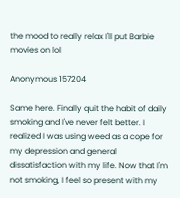the mood to really relax I'll put Barbie movies on lol

Anonymous 157204

Same here. Finally quit the habit of daily smoking and I've never felt better. I realized I was using weed as a cope for my depression and general dissatisfaction with my life. Now that I'm not smoking, I feel so present with my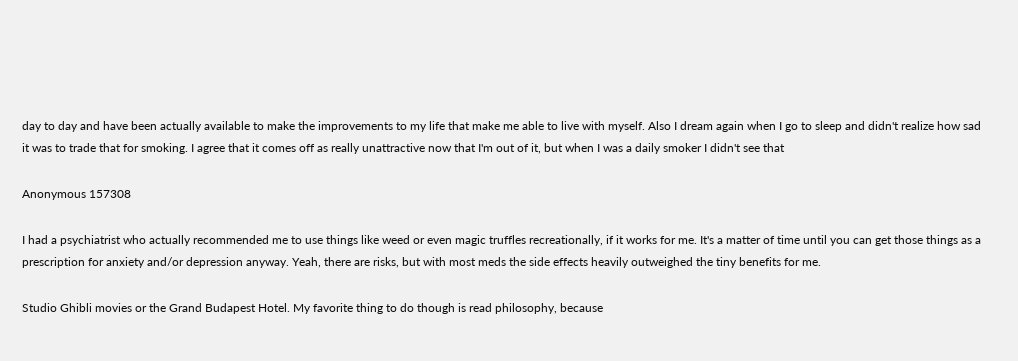day to day and have been actually available to make the improvements to my life that make me able to live with myself. Also I dream again when I go to sleep and didn't realize how sad it was to trade that for smoking. I agree that it comes off as really unattractive now that I'm out of it, but when I was a daily smoker I didn't see that

Anonymous 157308

I had a psychiatrist who actually recommended me to use things like weed or even magic truffles recreationally, if it works for me. It's a matter of time until you can get those things as a prescription for anxiety and/or depression anyway. Yeah, there are risks, but with most meds the side effects heavily outweighed the tiny benefits for me.

Studio Ghibli movies or the Grand Budapest Hotel. My favorite thing to do though is read philosophy, because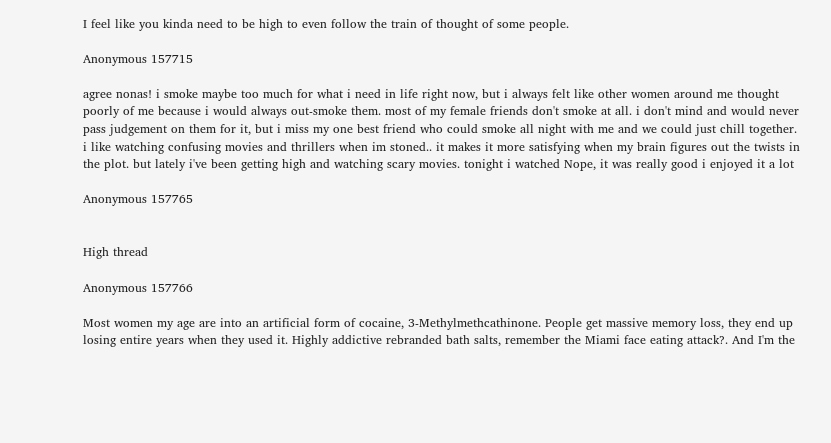I feel like you kinda need to be high to even follow the train of thought of some people.

Anonymous 157715

agree nonas! i smoke maybe too much for what i need in life right now, but i always felt like other women around me thought poorly of me because i would always out-smoke them. most of my female friends don't smoke at all. i don't mind and would never pass judgement on them for it, but i miss my one best friend who could smoke all night with me and we could just chill together.
i like watching confusing movies and thrillers when im stoned.. it makes it more satisfying when my brain figures out the twists in the plot. but lately i've been getting high and watching scary movies. tonight i watched Nope, it was really good i enjoyed it a lot

Anonymous 157765


High thread

Anonymous 157766

Most women my age are into an artificial form of cocaine, 3-Methylmethcathinone. People get massive memory loss, they end up losing entire years when they used it. Highly addictive rebranded bath salts, remember the Miami face eating attack?. And I'm the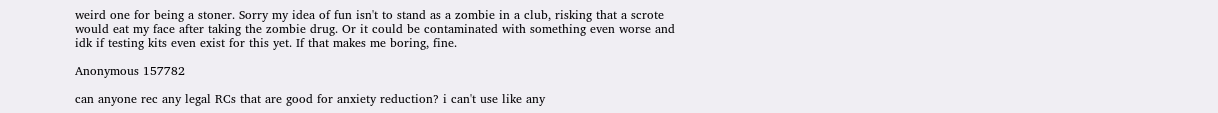weird one for being a stoner. Sorry my idea of fun isn't to stand as a zombie in a club, risking that a scrote would eat my face after taking the zombie drug. Or it could be contaminated with something even worse and idk if testing kits even exist for this yet. If that makes me boring, fine.

Anonymous 157782

can anyone rec any legal RCs that are good for anxiety reduction? i can't use like any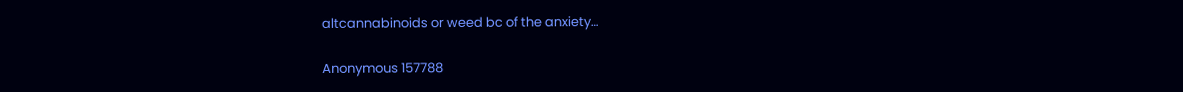altcannabinoids or weed bc of the anxiety…

Anonymous 157788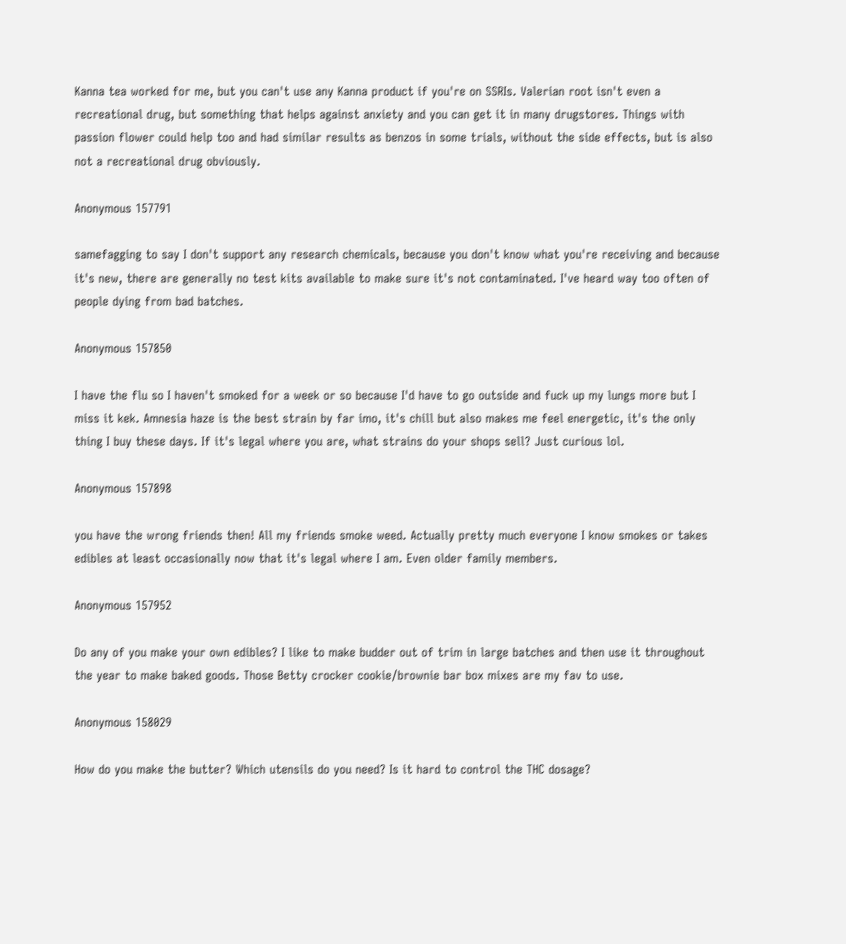Kanna tea worked for me, but you can't use any Kanna product if you're on SSRIs. Valerian root isn't even a recreational drug, but something that helps against anxiety and you can get it in many drugstores. Things with passion flower could help too and had similar results as benzos in some trials, without the side effects, but is also not a recreational drug obviously.

Anonymous 157791

samefagging to say I don't support any research chemicals, because you don't know what you're receiving and because it's new, there are generally no test kits available to make sure it's not contaminated. I've heard way too often of people dying from bad batches.

Anonymous 157850

I have the flu so I haven't smoked for a week or so because I'd have to go outside and fuck up my lungs more but I miss it kek. Amnesia haze is the best strain by far imo, it's chill but also makes me feel energetic, it's the only thing I buy these days. If it's legal where you are, what strains do your shops sell? Just curious lol.

Anonymous 157898

you have the wrong friends then! All my friends smoke weed. Actually pretty much everyone I know smokes or takes edibles at least occasionally now that it's legal where I am. Even older family members.

Anonymous 157952

Do any of you make your own edibles? I like to make budder out of trim in large batches and then use it throughout the year to make baked goods. Those Betty crocker cookie/brownie bar box mixes are my fav to use.

Anonymous 158029

How do you make the butter? Which utensils do you need? Is it hard to control the THC dosage?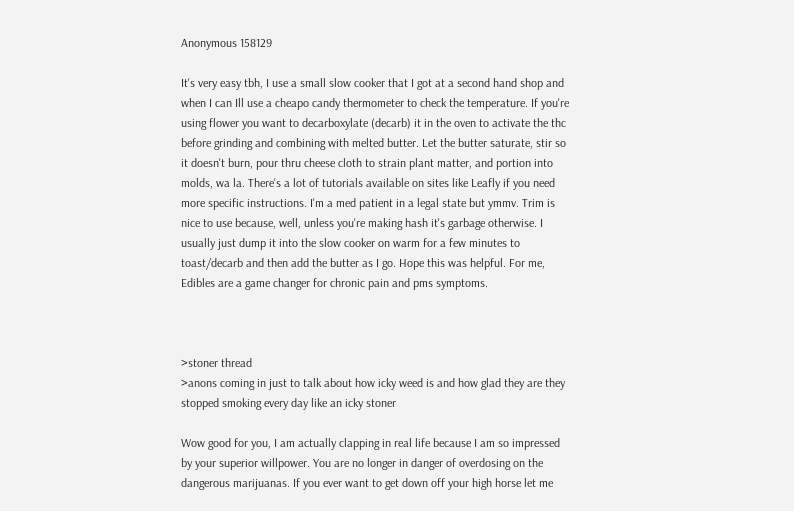Anonymous 158129

It's very easy tbh, I use a small slow cooker that I got at a second hand shop and when I can Ill use a cheapo candy thermometer to check the temperature. If you're using flower you want to decarboxylate (decarb) it in the oven to activate the thc before grinding and combining with melted butter. Let the butter saturate, stir so it doesn't burn, pour thru cheese cloth to strain plant matter, and portion into molds, wa la. There's a lot of tutorials available on sites like Leafly if you need more specific instructions. I'm a med patient in a legal state but ymmv. Trim is nice to use because, well, unless you're making hash it's garbage otherwise. I usually just dump it into the slow cooker on warm for a few minutes to toast/decarb and then add the butter as I go. Hope this was helpful. For me, Edibles are a game changer for chronic pain and pms symptoms.



>stoner thread
>anons coming in just to talk about how icky weed is and how glad they are they stopped smoking every day like an icky stoner

Wow good for you, I am actually clapping in real life because I am so impressed by your superior willpower. You are no longer in danger of overdosing on the dangerous marijuanas. If you ever want to get down off your high horse let me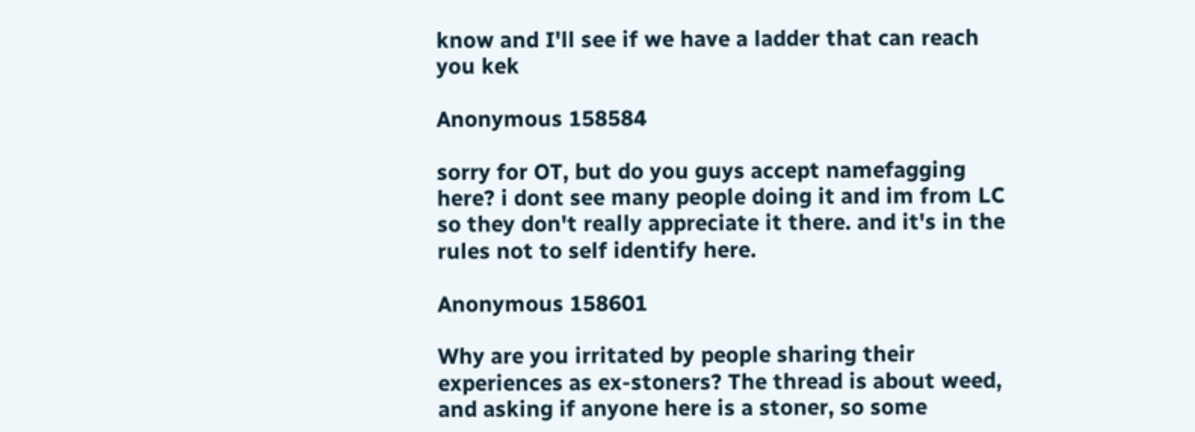know and I'll see if we have a ladder that can reach you kek

Anonymous 158584

sorry for OT, but do you guys accept namefagging here? i dont see many people doing it and im from LC so they don't really appreciate it there. and it's in the rules not to self identify here.

Anonymous 158601

Why are you irritated by people sharing their experiences as ex-stoners? The thread is about weed, and asking if anyone here is a stoner, so some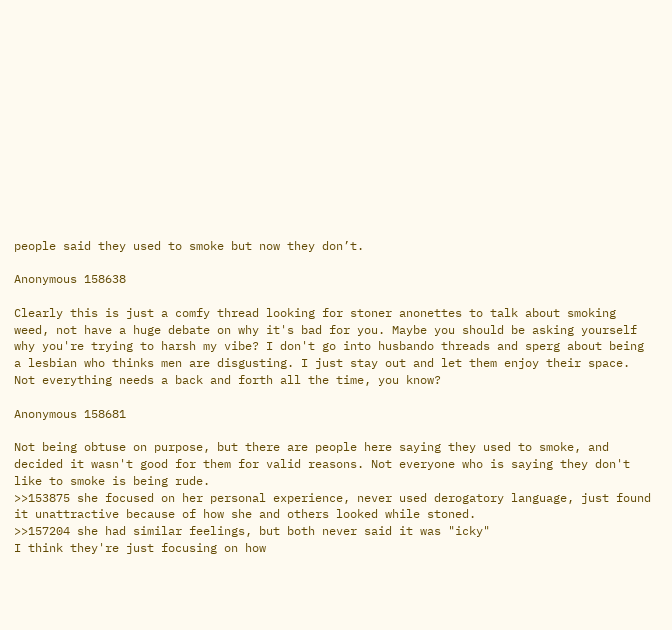people said they used to smoke but now they don’t.

Anonymous 158638

Clearly this is just a comfy thread looking for stoner anonettes to talk about smoking weed, not have a huge debate on why it's bad for you. Maybe you should be asking yourself why you're trying to harsh my vibe? I don't go into husbando threads and sperg about being a lesbian who thinks men are disgusting. I just stay out and let them enjoy their space. Not everything needs a back and forth all the time, you know?

Anonymous 158681

Not being obtuse on purpose, but there are people here saying they used to smoke, and decided it wasn't good for them for valid reasons. Not everyone who is saying they don't like to smoke is being rude.
>>153875 she focused on her personal experience, never used derogatory language, just found it unattractive because of how she and others looked while stoned.
>>157204 she had similar feelings, but both never said it was "icky"
I think they're just focusing on how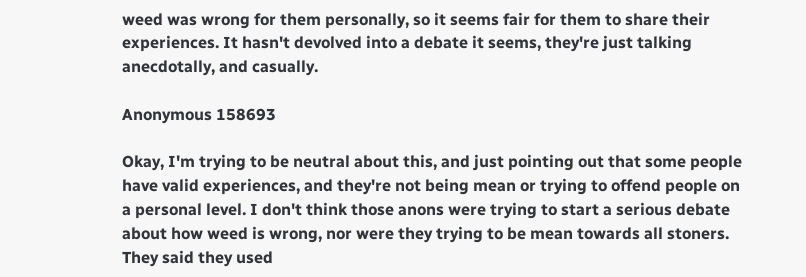weed was wrong for them personally, so it seems fair for them to share their experiences. It hasn't devolved into a debate it seems, they're just talking anecdotally, and casually.

Anonymous 158693

Okay, I'm trying to be neutral about this, and just pointing out that some people have valid experiences, and they're not being mean or trying to offend people on a personal level. I don't think those anons were trying to start a serious debate about how weed is wrong, nor were they trying to be mean towards all stoners. They said they used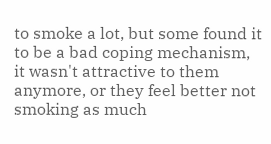to smoke a lot, but some found it to be a bad coping mechanism, it wasn't attractive to them anymore, or they feel better not smoking as much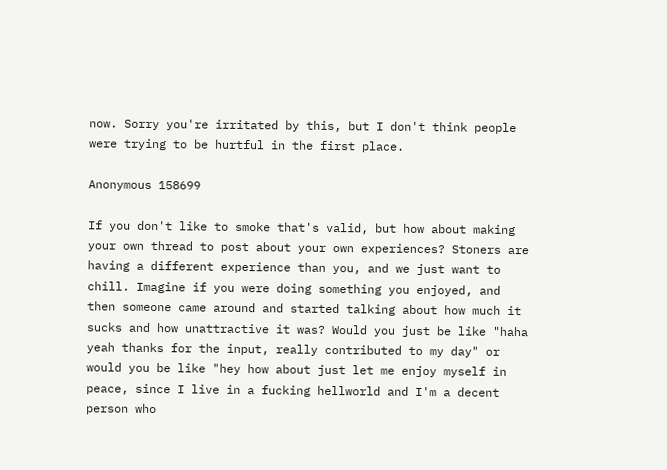now. Sorry you're irritated by this, but I don't think people were trying to be hurtful in the first place.

Anonymous 158699

If you don't like to smoke that's valid, but how about making your own thread to post about your own experiences? Stoners are having a different experience than you, and we just want to chill. Imagine if you were doing something you enjoyed, and then someone came around and started talking about how much it sucks and how unattractive it was? Would you just be like "haha yeah thanks for the input, really contributed to my day" or would you be like "hey how about just let me enjoy myself in peace, since I live in a fucking hellworld and I'm a decent person who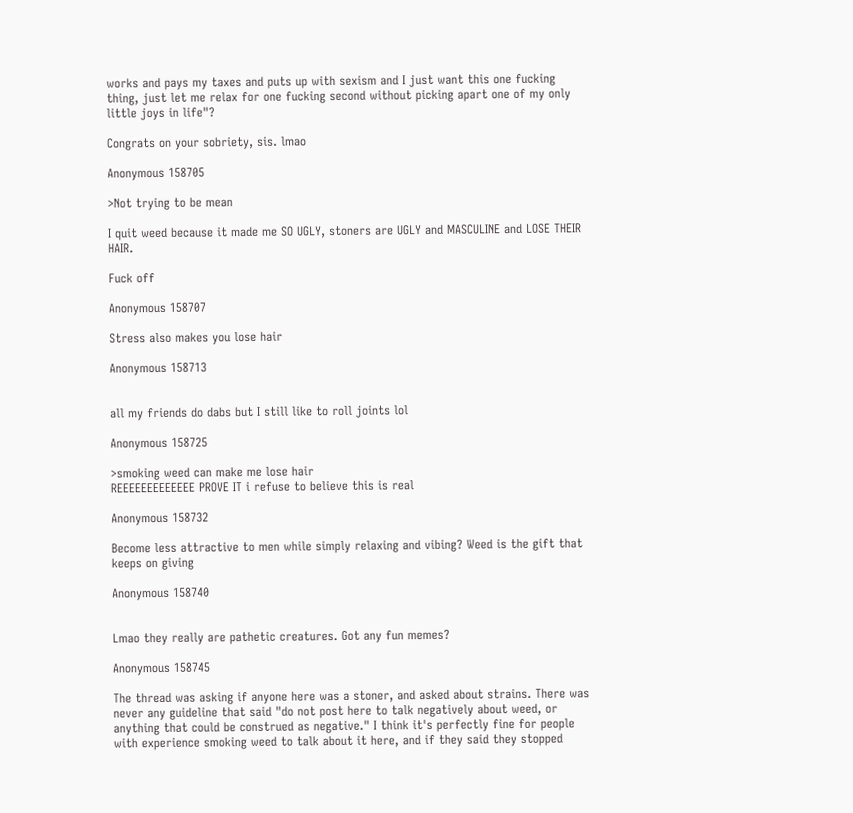works and pays my taxes and puts up with sexism and I just want this one fucking thing, just let me relax for one fucking second without picking apart one of my only little joys in life"?

Congrats on your sobriety, sis. lmao

Anonymous 158705

>Not trying to be mean

I quit weed because it made me SO UGLY, stoners are UGLY and MASCULINE and LOSE THEIR HAIR.

Fuck off

Anonymous 158707

Stress also makes you lose hair

Anonymous 158713


all my friends do dabs but I still like to roll joints lol

Anonymous 158725

>smoking weed can make me lose hair
REEEEEEEEEEEEE PROVE IT i refuse to believe this is real

Anonymous 158732

Become less attractive to men while simply relaxing and vibing? Weed is the gift that keeps on giving

Anonymous 158740


Lmao they really are pathetic creatures. Got any fun memes?

Anonymous 158745

The thread was asking if anyone here was a stoner, and asked about strains. There was never any guideline that said "do not post here to talk negatively about weed, or anything that could be construed as negative." I think it's perfectly fine for people with experience smoking weed to talk about it here, and if they said they stopped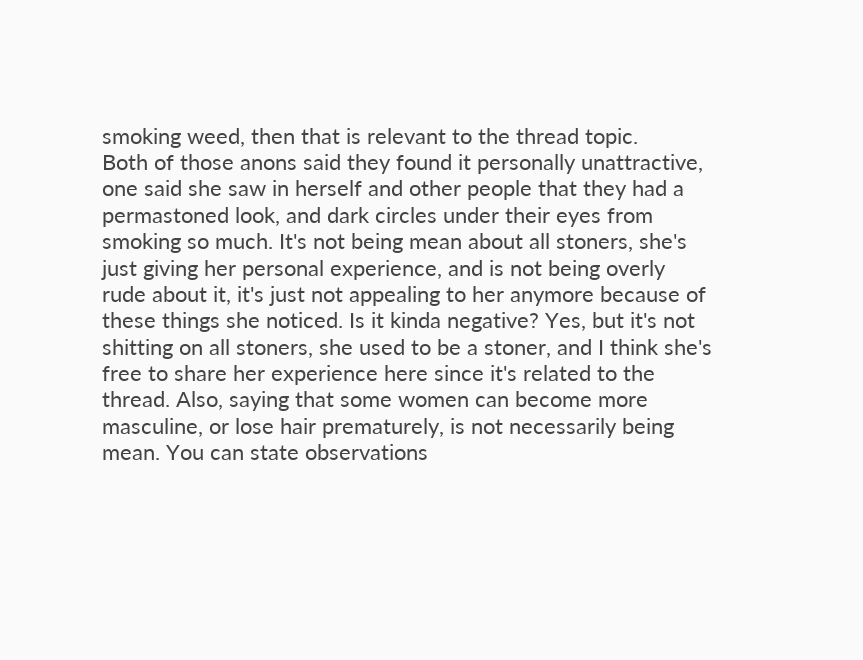smoking weed, then that is relevant to the thread topic.
Both of those anons said they found it personally unattractive, one said she saw in herself and other people that they had a permastoned look, and dark circles under their eyes from smoking so much. It's not being mean about all stoners, she's just giving her personal experience, and is not being overly rude about it, it's just not appealing to her anymore because of these things she noticed. Is it kinda negative? Yes, but it's not shitting on all stoners, she used to be a stoner, and I think she's free to share her experience here since it's related to the thread. Also, saying that some women can become more masculine, or lose hair prematurely, is not necessarily being mean. You can state observations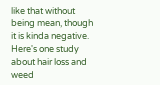like that without being mean, though it is kinda negative. Here's one study about hair loss and weed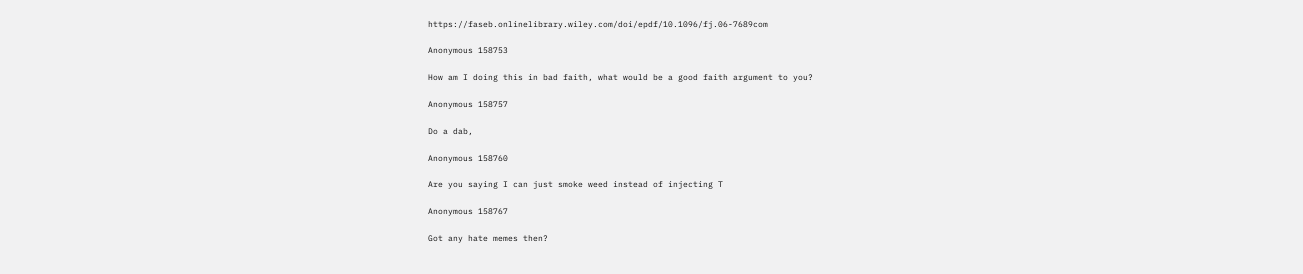https://faseb.onlinelibrary.wiley.com/doi/epdf/10.1096/fj.06-7689com

Anonymous 158753

How am I doing this in bad faith, what would be a good faith argument to you?

Anonymous 158757

Do a dab,

Anonymous 158760

Are you saying I can just smoke weed instead of injecting T

Anonymous 158767

Got any hate memes then?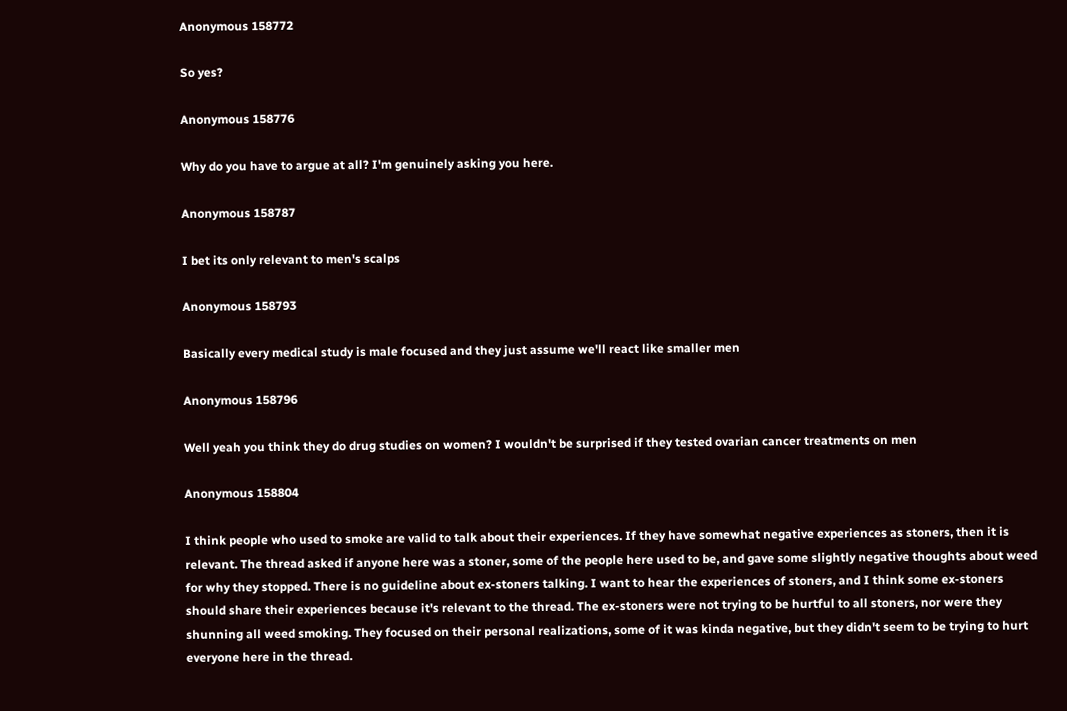Anonymous 158772

So yes?

Anonymous 158776

Why do you have to argue at all? I'm genuinely asking you here.

Anonymous 158787

I bet its only relevant to men's scalps

Anonymous 158793

Basically every medical study is male focused and they just assume we'll react like smaller men

Anonymous 158796

Well yeah you think they do drug studies on women? I wouldn't be surprised if they tested ovarian cancer treatments on men

Anonymous 158804

I think people who used to smoke are valid to talk about their experiences. If they have somewhat negative experiences as stoners, then it is relevant. The thread asked if anyone here was a stoner, some of the people here used to be, and gave some slightly negative thoughts about weed for why they stopped. There is no guideline about ex-stoners talking. I want to hear the experiences of stoners, and I think some ex-stoners should share their experiences because it's relevant to the thread. The ex-stoners were not trying to be hurtful to all stoners, nor were they shunning all weed smoking. They focused on their personal realizations, some of it was kinda negative, but they didn't seem to be trying to hurt everyone here in the thread.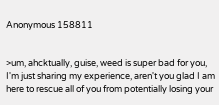Anonymous 158811


>um, ahcktually, guise, weed is super bad for you, I'm just sharing my experience, aren't you glad I am here to rescue all of you from potentially losing your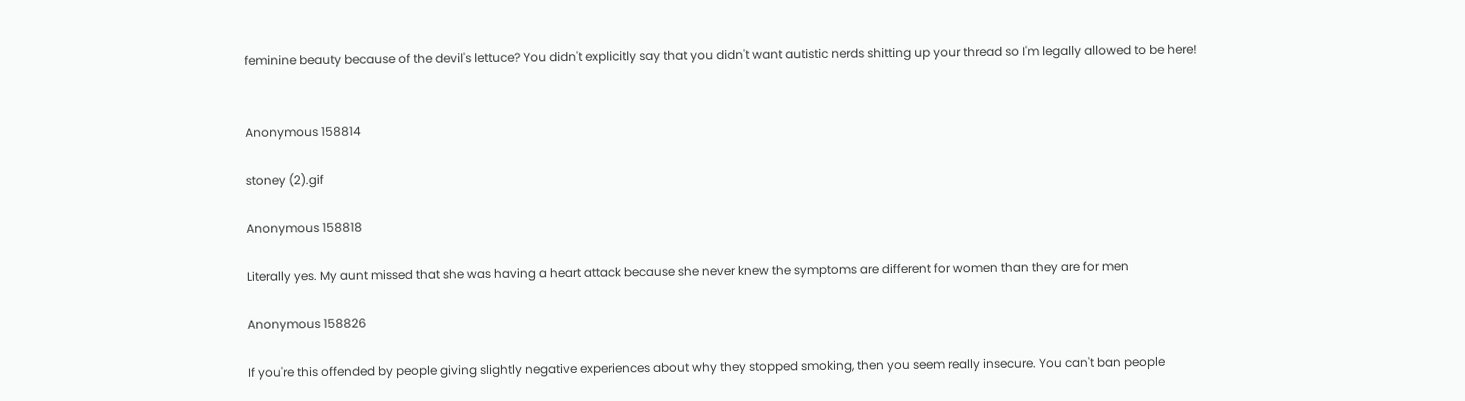feminine beauty because of the devil's lettuce? You didn't explicitly say that you didn't want autistic nerds shitting up your thread so I'm legally allowed to be here!


Anonymous 158814

stoney (2).gif

Anonymous 158818

Literally yes. My aunt missed that she was having a heart attack because she never knew the symptoms are different for women than they are for men

Anonymous 158826

If you're this offended by people giving slightly negative experiences about why they stopped smoking, then you seem really insecure. You can't ban people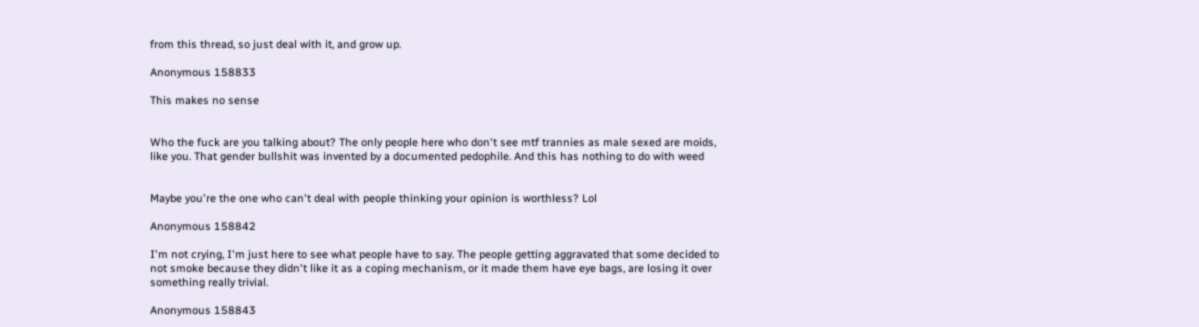from this thread, so just deal with it, and grow up.

Anonymous 158833

This makes no sense


Who the fuck are you talking about? The only people here who don't see mtf trannies as male sexed are moids, like you. That gender bullshit was invented by a documented pedophile. And this has nothing to do with weed


Maybe you're the one who can't deal with people thinking your opinion is worthless? Lol

Anonymous 158842

I'm not crying, I'm just here to see what people have to say. The people getting aggravated that some decided to not smoke because they didn't like it as a coping mechanism, or it made them have eye bags, are losing it over something really trivial.

Anonymous 158843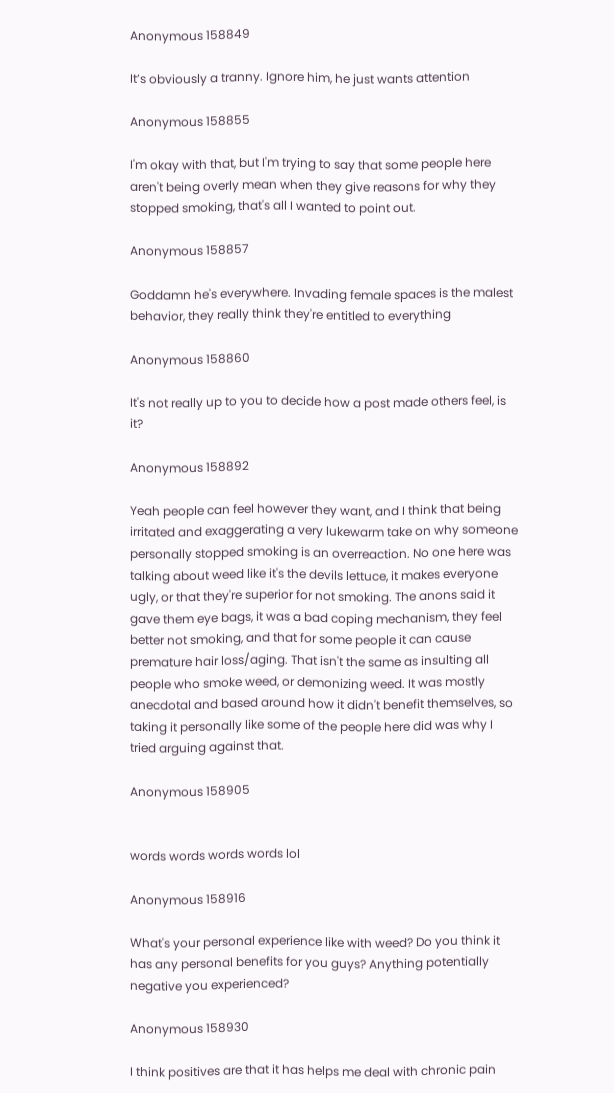Anonymous 158849

It’s obviously a tranny. Ignore him, he just wants attention

Anonymous 158855

I'm okay with that, but I'm trying to say that some people here aren't being overly mean when they give reasons for why they stopped smoking, that's all I wanted to point out.

Anonymous 158857

Goddamn he's everywhere. Invading female spaces is the malest behavior, they really think they're entitled to everything

Anonymous 158860

It's not really up to you to decide how a post made others feel, is it?

Anonymous 158892

Yeah people can feel however they want, and I think that being irritated and exaggerating a very lukewarm take on why someone personally stopped smoking is an overreaction. No one here was talking about weed like it's the devils lettuce, it makes everyone ugly, or that they're superior for not smoking. The anons said it gave them eye bags, it was a bad coping mechanism, they feel better not smoking, and that for some people it can cause premature hair loss/aging. That isn't the same as insulting all people who smoke weed, or demonizing weed. It was mostly anecdotal and based around how it didn't benefit themselves, so taking it personally like some of the people here did was why I tried arguing against that.

Anonymous 158905


words words words words lol

Anonymous 158916

What's your personal experience like with weed? Do you think it has any personal benefits for you guys? Anything potentially negative you experienced?

Anonymous 158930

I think positives are that it has helps me deal with chronic pain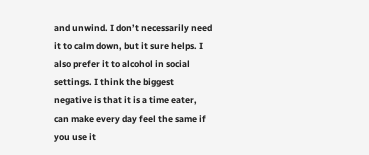and unwind. I don’t necessarily need it to calm down, but it sure helps. I also prefer it to alcohol in social settings. I think the biggest negative is that it is a time eater, can make every day feel the same if you use it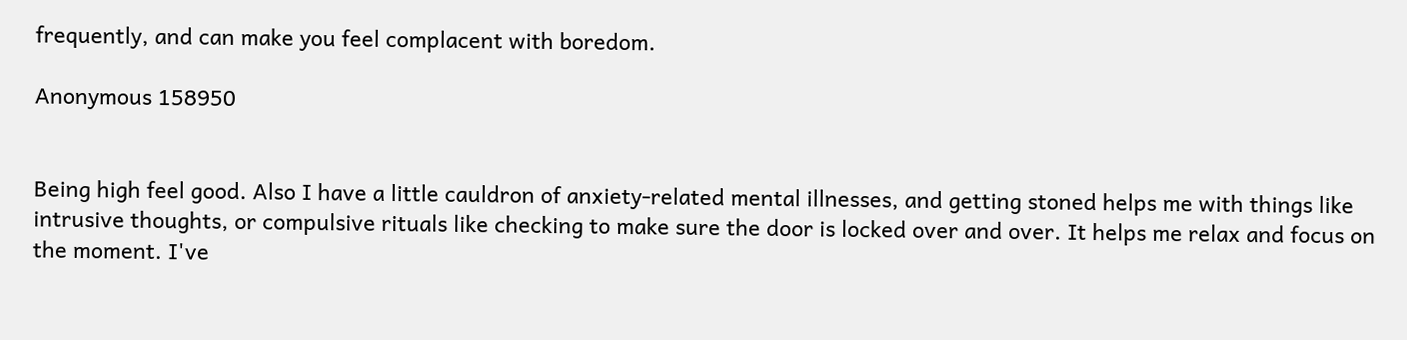frequently, and can make you feel complacent with boredom.

Anonymous 158950


Being high feel good. Also I have a little cauldron of anxiety-related mental illnesses, and getting stoned helps me with things like intrusive thoughts, or compulsive rituals like checking to make sure the door is locked over and over. It helps me relax and focus on the moment. I've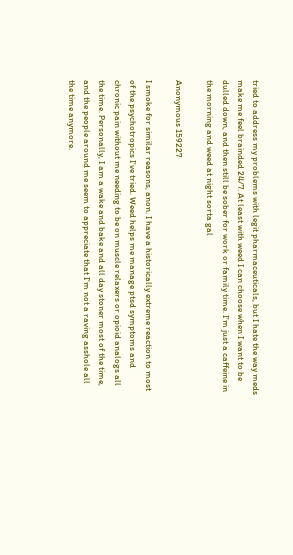tried to address my problems with legit pharmaceuticals, but I hate the way meds make me feel brainded 24/7. At least with weed I can choose when I want to be dulled down, and then still be sober for work or family time. I'm just a caffeine in the morning and weed at night sorta gal

Anonymous 159227

I smoke for similar reasons, anon. I have a historically extreme reaction to most of the psychotropics I've tried. Weed helps me manage ptsd symptoms and chronic pain without me needing to be on muscle relaxers or opioid analogs all the time. Personally, I am a wake and bake and all day stoner most of the time, and the people around me seem to appreciate that I'm not a raving asshole all the time anymore.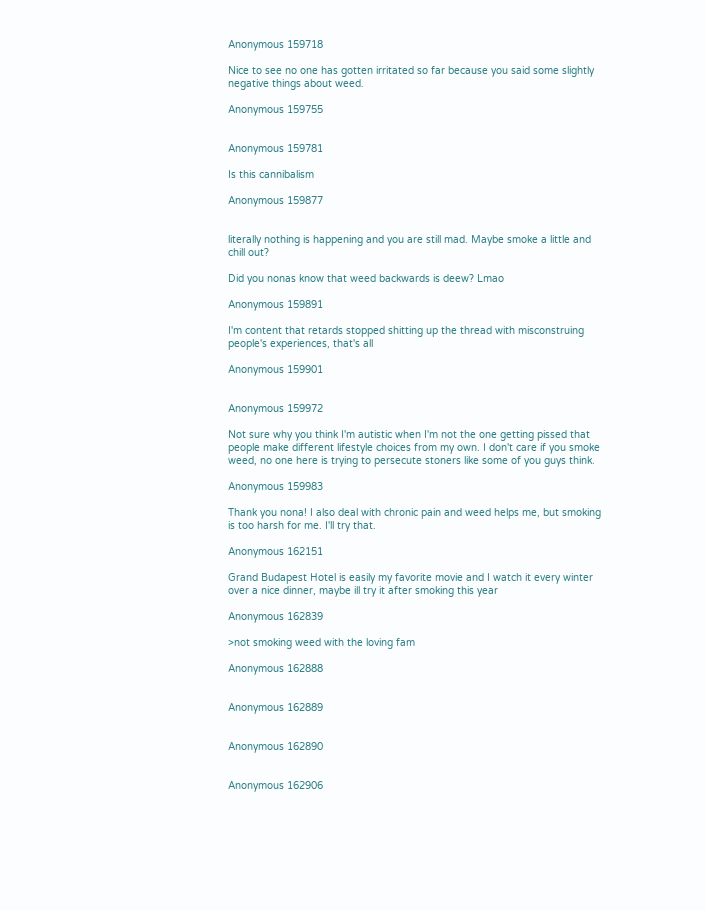Anonymous 159718

Nice to see no one has gotten irritated so far because you said some slightly negative things about weed.

Anonymous 159755


Anonymous 159781

Is this cannibalism

Anonymous 159877


literally nothing is happening and you are still mad. Maybe smoke a little and chill out?

Did you nonas know that weed backwards is deew? Lmao

Anonymous 159891

I'm content that retards stopped shitting up the thread with misconstruing people's experiences, that's all

Anonymous 159901


Anonymous 159972

Not sure why you think I'm autistic when I'm not the one getting pissed that people make different lifestyle choices from my own. I don't care if you smoke weed, no one here is trying to persecute stoners like some of you guys think.

Anonymous 159983

Thank you nona! I also deal with chronic pain and weed helps me, but smoking is too harsh for me. I'll try that.

Anonymous 162151

Grand Budapest Hotel is easily my favorite movie and I watch it every winter over a nice dinner, maybe ill try it after smoking this year

Anonymous 162839

>not smoking weed with the loving fam

Anonymous 162888


Anonymous 162889


Anonymous 162890


Anonymous 162906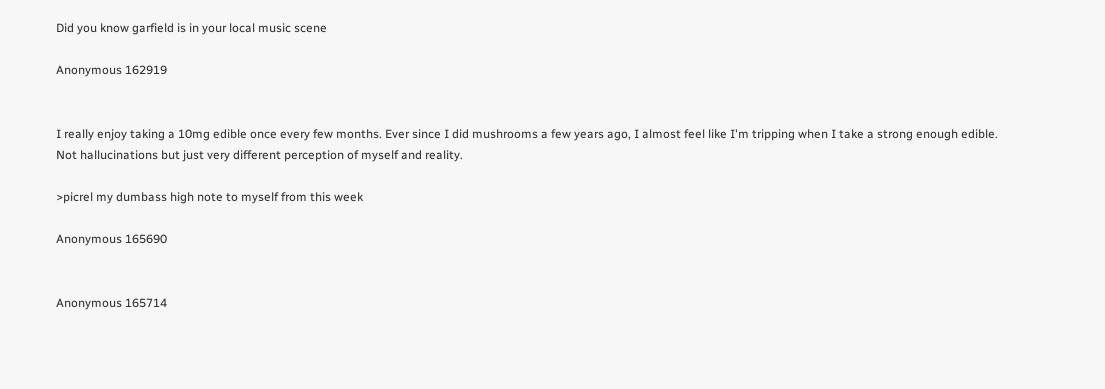Did you know garfield is in your local music scene

Anonymous 162919


I really enjoy taking a 10mg edible once every few months. Ever since I did mushrooms a few years ago, I almost feel like I'm tripping when I take a strong enough edible. Not hallucinations but just very different perception of myself and reality.

>picrel my dumbass high note to myself from this week

Anonymous 165690


Anonymous 165714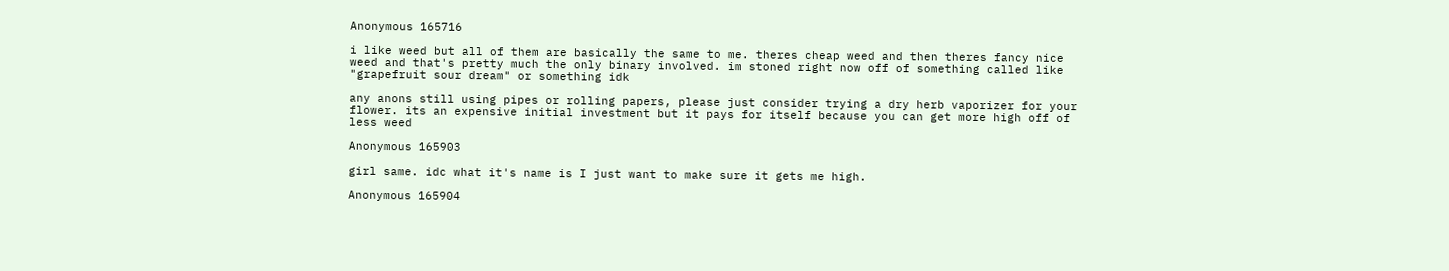Anonymous 165716

i like weed but all of them are basically the same to me. theres cheap weed and then theres fancy nice weed and that's pretty much the only binary involved. im stoned right now off of something called like "grapefruit sour dream" or something idk

any anons still using pipes or rolling papers, please just consider trying a dry herb vaporizer for your flower. its an expensive initial investment but it pays for itself because you can get more high off of less weed

Anonymous 165903

girl same. idc what it's name is I just want to make sure it gets me high.

Anonymous 165904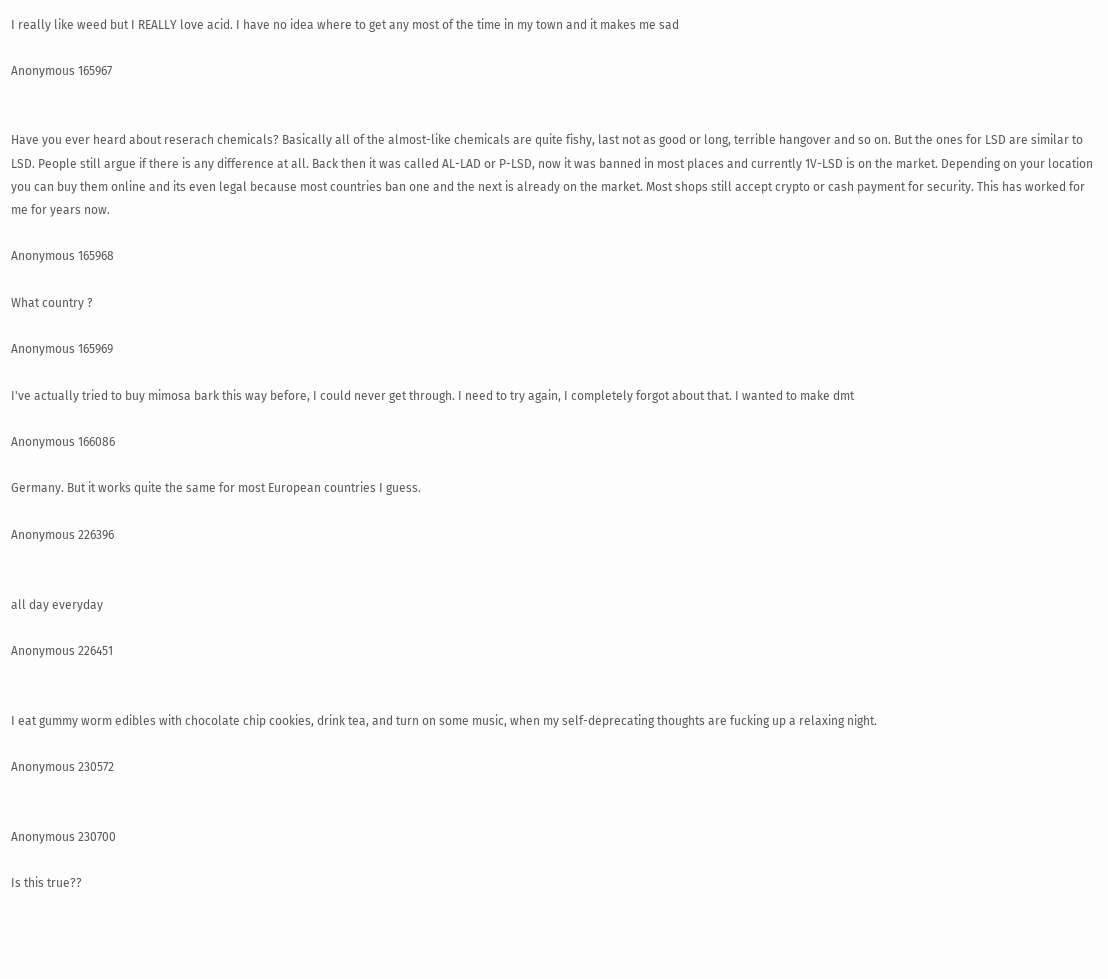I really like weed but I REALLY love acid. I have no idea where to get any most of the time in my town and it makes me sad

Anonymous 165967


Have you ever heard about reserach chemicals? Basically all of the almost-like chemicals are quite fishy, last not as good or long, terrible hangover and so on. But the ones for LSD are similar to LSD. People still argue if there is any difference at all. Back then it was called AL-LAD or P-LSD, now it was banned in most places and currently 1V-LSD is on the market. Depending on your location you can buy them online and its even legal because most countries ban one and the next is already on the market. Most shops still accept crypto or cash payment for security. This has worked for me for years now.

Anonymous 165968

What country ?

Anonymous 165969

I've actually tried to buy mimosa bark this way before, I could never get through. I need to try again, I completely forgot about that. I wanted to make dmt

Anonymous 166086

Germany. But it works quite the same for most European countries I guess.

Anonymous 226396


all day everyday

Anonymous 226451


I eat gummy worm edibles with chocolate chip cookies, drink tea, and turn on some music, when my self-deprecating thoughts are fucking up a relaxing night.

Anonymous 230572


Anonymous 230700

Is this true??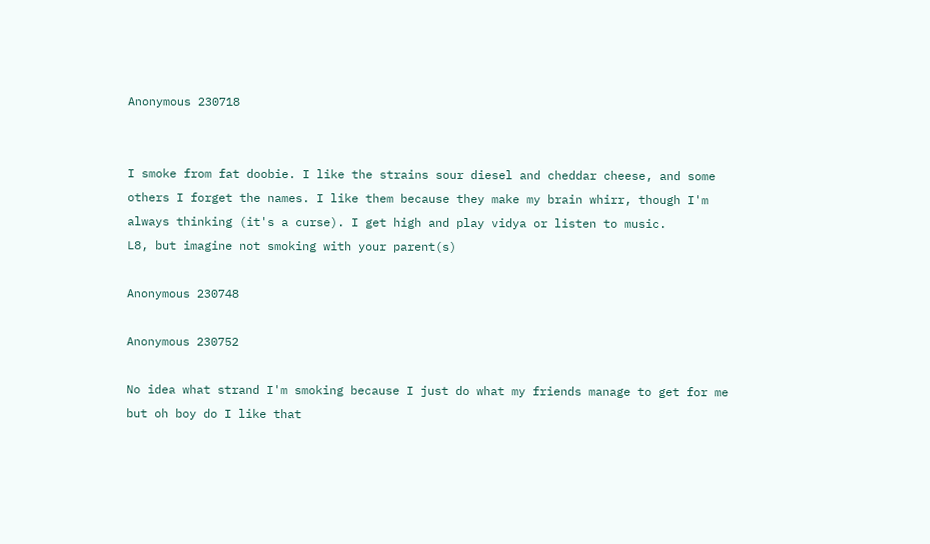Anonymous 230718


I smoke from fat doobie. I like the strains sour diesel and cheddar cheese, and some others I forget the names. I like them because they make my brain whirr, though I'm always thinking (it's a curse). I get high and play vidya or listen to music.
L8, but imagine not smoking with your parent(s)

Anonymous 230748

Anonymous 230752

No idea what strand I'm smoking because I just do what my friends manage to get for me but oh boy do I like that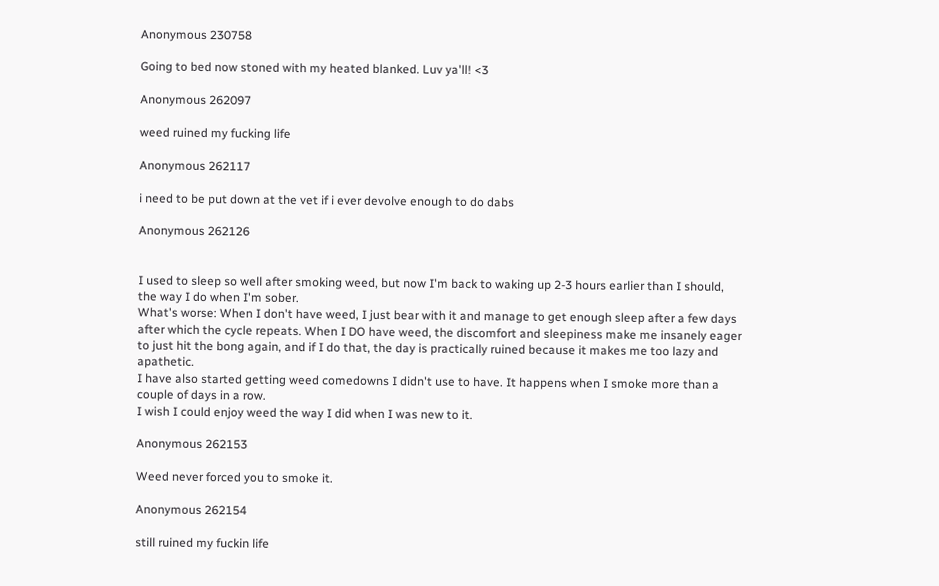Anonymous 230758

Going to bed now stoned with my heated blanked. Luv ya'll! <3

Anonymous 262097

weed ruined my fucking life

Anonymous 262117

i need to be put down at the vet if i ever devolve enough to do dabs

Anonymous 262126


I used to sleep so well after smoking weed, but now I'm back to waking up 2-3 hours earlier than I should, the way I do when I'm sober.
What's worse: When I don't have weed, I just bear with it and manage to get enough sleep after a few days after which the cycle repeats. When I DO have weed, the discomfort and sleepiness make me insanely eager to just hit the bong again, and if I do that, the day is practically ruined because it makes me too lazy and apathetic.
I have also started getting weed comedowns I didn't use to have. It happens when I smoke more than a couple of days in a row.
I wish I could enjoy weed the way I did when I was new to it.

Anonymous 262153

Weed never forced you to smoke it.

Anonymous 262154

still ruined my fuckin life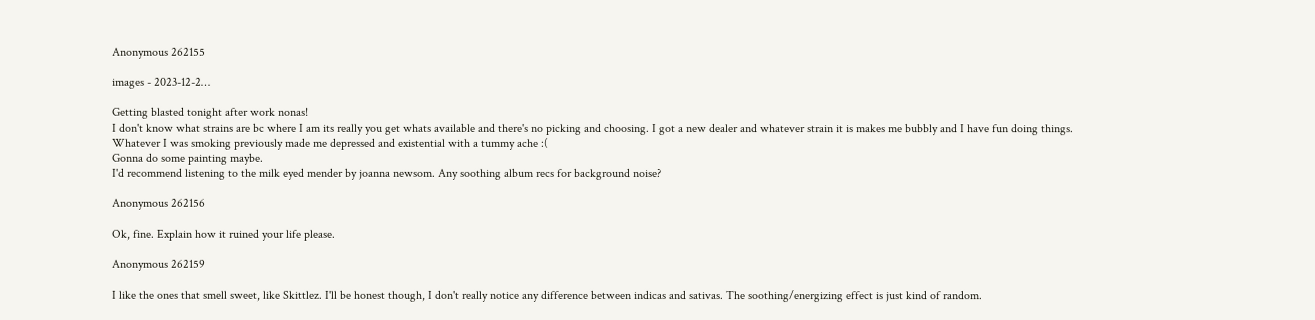Anonymous 262155

images - 2023-12-2…

Getting blasted tonight after work nonas!
I don't know what strains are bc where I am its really you get whats available and there's no picking and choosing. I got a new dealer and whatever strain it is makes me bubbly and I have fun doing things.
Whatever I was smoking previously made me depressed and existential with a tummy ache :(
Gonna do some painting maybe.
I'd recommend listening to the milk eyed mender by joanna newsom. Any soothing album recs for background noise?

Anonymous 262156

Ok, fine. Explain how it ruined your life please.

Anonymous 262159

I like the ones that smell sweet, like Skittlez. I'll be honest though, I don't really notice any difference between indicas and sativas. The soothing/energizing effect is just kind of random.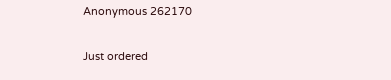Anonymous 262170

Just ordered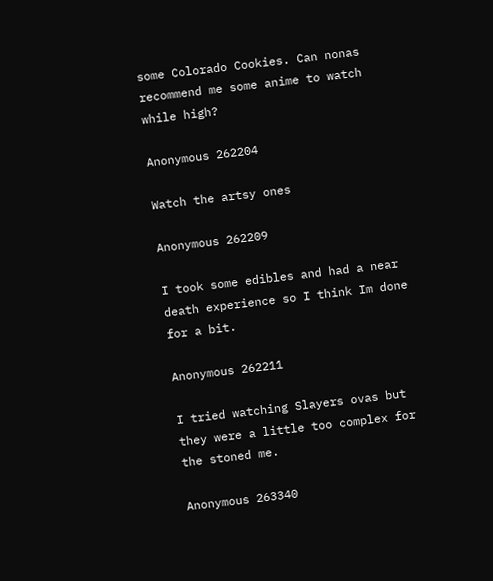some Colorado Cookies. Can nonas recommend me some anime to watch while high?

Anonymous 262204

Watch the artsy ones

Anonymous 262209

I took some edibles and had a near death experience so I think Im done for a bit.

Anonymous 262211

I tried watching Slayers ovas but they were a little too complex for the stoned me.

Anonymous 263340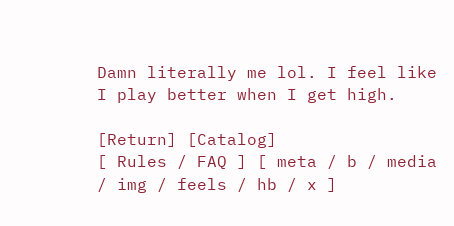Damn literally me lol. I feel like I play better when I get high.

[Return] [Catalog]
[ Rules / FAQ ] [ meta / b / media / img / feels / hb / x ]